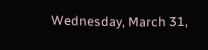Wednesday, March 31,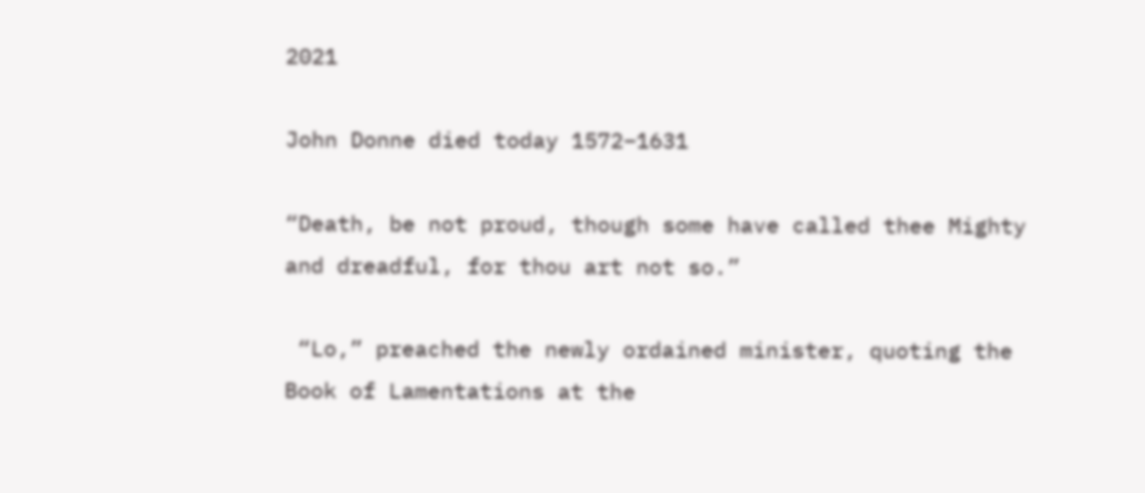2021

John Donne died today 1572–1631

“Death, be not proud, though some have called thee Mighty and dreadful, for thou art not so.”

 “Lo,” preached the newly ordained minister, quoting the Book of Lamentations at the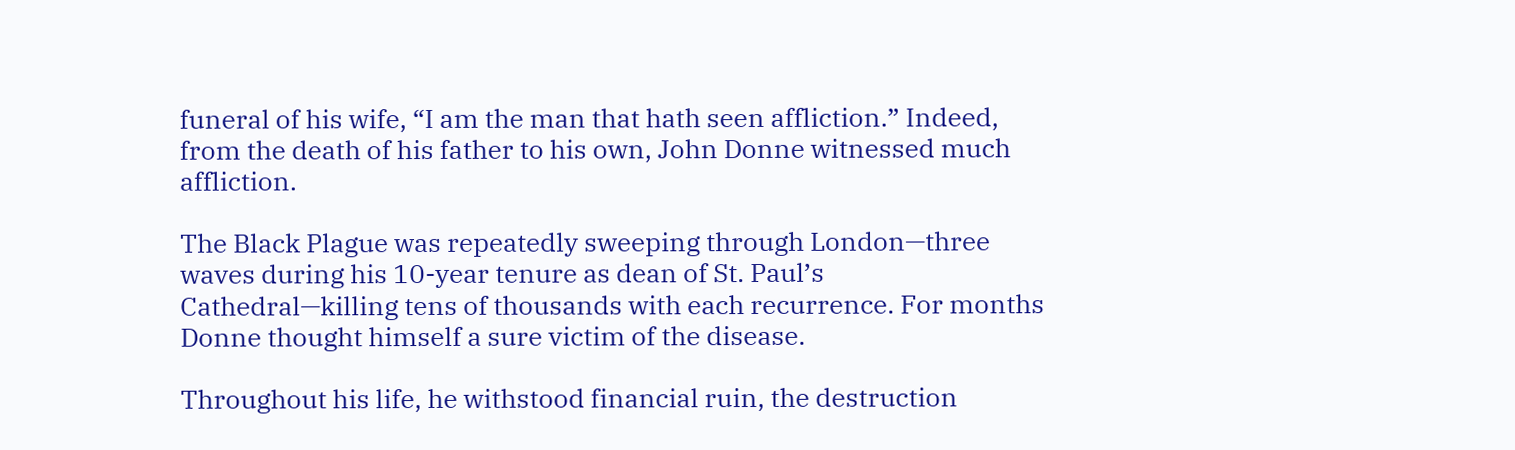funeral of his wife, “I am the man that hath seen affliction.” Indeed, from the death of his father to his own, John Donne witnessed much affliction.

The Black Plague was repeatedly sweeping through London—three waves during his 10-year tenure as dean of St. Paul’s Cathedral—killing tens of thousands with each recurrence. For months Donne thought himself a sure victim of the disease.

Throughout his life, he withstood financial ruin, the destruction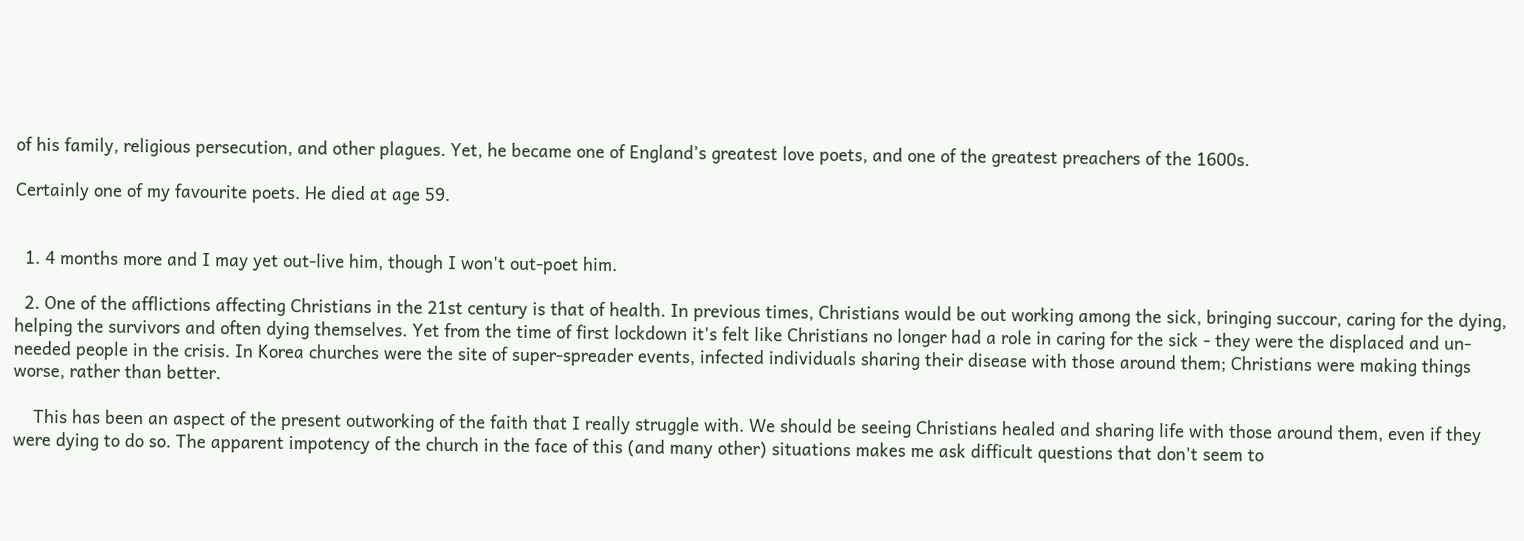of his family, religious persecution, and other plagues. Yet, he became one of England’s greatest love poets, and one of the greatest preachers of the 1600s.

Certainly one of my favourite poets. He died at age 59.


  1. 4 months more and I may yet out-live him, though I won't out-poet him.

  2. One of the afflictions affecting Christians in the 21st century is that of health. In previous times, Christians would be out working among the sick, bringing succour, caring for the dying, helping the survivors and often dying themselves. Yet from the time of first lockdown it's felt like Christians no longer had a role in caring for the sick - they were the displaced and un-needed people in the crisis. In Korea churches were the site of super-spreader events, infected individuals sharing their disease with those around them; Christians were making things worse, rather than better.

    This has been an aspect of the present outworking of the faith that I really struggle with. We should be seeing Christians healed and sharing life with those around them, even if they were dying to do so. The apparent impotency of the church in the face of this (and many other) situations makes me ask difficult questions that don't seem to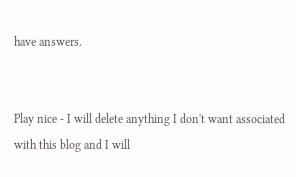have answers.


Play nice - I will delete anything I don't want associated with this blog and I will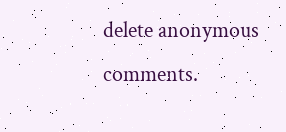delete anonymous comments.